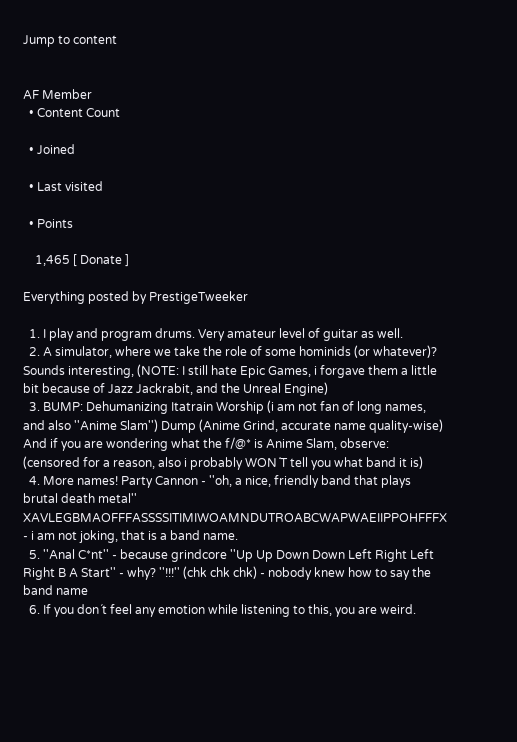Jump to content


AF Member
  • Content Count

  • Joined

  • Last visited

  • Points

    1,465 [ Donate ]

Everything posted by PrestigeTweeker

  1. I play and program drums. Very amateur level of guitar as well.
  2. A simulator, where we take the role of some hominids (or whatever)? Sounds interesting, (NOTE: I still hate Epic Games, i forgave them a little bit because of Jazz Jackrabit, and the Unreal Engine)
  3. BUMP: Dehumanizing Itatrain Worship (i am not fan of long names, and also ''Anime Slam'') Dump (Anime Grind, accurate name quality-wise) And if you are wondering what the f/@* is Anime Slam, observe: (censored for a reason, also i probably WON´T tell you what band it is)
  4. More names! Party Cannon - ''oh, a nice, friendly band that plays brutal death metal'' XAVLEGBMAOFFFASSSSITIMIWOAMNDUTROABCWAPWAEIIPPOHFFFX - i am not joking, that is a band name.
  5. ''Anal C*nt'' - because grindcore ''Up Up Down Down Left Right Left Right B A Start'' - why? ''!!!'' (chk chk chk) - nobody knew how to say the band name
  6. If you don´t feel any emotion while listening to this, you are weird.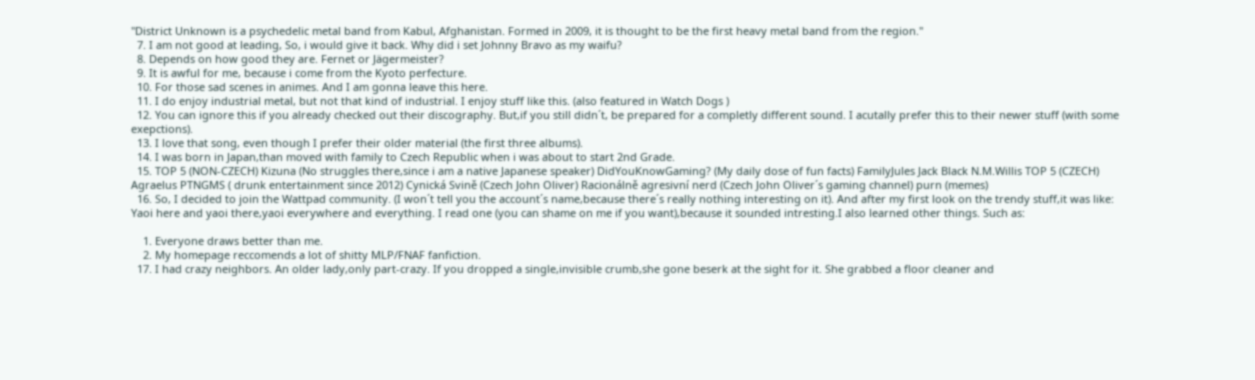''District Unknown is a psychedelic metal band from Kabul, Afghanistan. Formed in 2009, it is thought to be the first heavy metal band from the region.''
  7. I am not good at leading, So, i would give it back. Why did i set Johnny Bravo as my waifu?
  8. Depends on how good they are. Fernet or Jägermeister?
  9. It is awful for me, because i come from the Kyoto perfecture.
  10. For those sad scenes in animes. And I am gonna leave this here.
  11. I do enjoy industrial metal, but not that kind of industrial. I enjoy stuff like this. (also featured in Watch Dogs )
  12. You can ignore this if you already checked out their discography. But,if you still didn´t, be prepared for a completly different sound. I acutally prefer this to their newer stuff (with some exepctions).
  13. I love that song, even though I prefer their older material (the first three albums).
  14. I was born in Japan,than moved with family to Czech Republic when i was about to start 2nd Grade.
  15. TOP 5 (NON-CZECH) Kizuna (No struggles there,since i am a native Japanese speaker) DidYouKnowGaming? (My daily dose of fun facts) FamilyJules Jack Black N.M.Willis TOP 5 (CZECH) Agraelus PTNGMS ( drunk entertainment since 2012) Cynická Svině (Czech John Oliver) Racionálně agresivní nerd (Czech John Oliver´s gaming channel) purn (memes)
  16. So, I decided to join the Wattpad community. (I won´t tell you the account´s name,because there´s really nothing interesting on it). And after my first look on the trendy stuff,it was like: Yaoi here and yaoi there,yaoi everywhere and everything. I read one (you can shame on me if you want),because it sounded intresting.I also learned other things. Such as:

    1. Everyone draws better than me.
    2. My homepage reccomends a lot of shitty MLP/FNAF fanfiction.
  17. I had crazy neighbors. An older lady,only part-crazy. If you dropped a single,invisible crumb,she gone beserk at the sight for it. She grabbed a floor cleaner and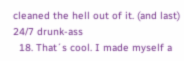cleaned the hell out of it. (and last) 24/7 drunk-ass
  18. That´s cool. I made myself a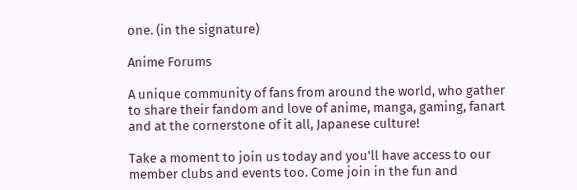one. (in the signature)

Anime Forums

A unique community of fans from around the world, who gather to share their fandom and love of anime, manga, gaming, fanart and at the cornerstone of it all, Japanese culture!

Take a moment to join us today and you'll have access to our member clubs and events too. Come join in the fun and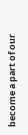become a part of our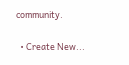community.

  • Create New...